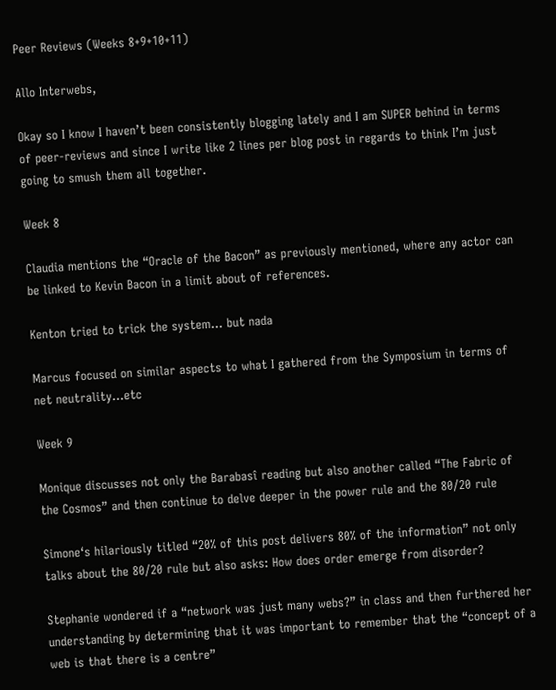Peer Reviews (Weeks 8+9+10+11)

Allo Interwebs,

Okay so I know I haven’t been consistently blogging lately and I am SUPER behind in terms of peer-reviews and since I write like 2 lines per blog post in regards to think I’m just going to smush them all together.

Week 8

Claudia mentions the “Oracle of the Bacon” as previously mentioned, where any actor can be linked to Kevin Bacon in a limit about of references.

Kenton tried to trick the system… but nada

Marcus focused on similar aspects to what I gathered from the Symposium in terms of net neutrality…etc

Week 9

Monique discusses not only the Barabasî reading but also another called “The Fabric of the Cosmos” and then continue to delve deeper in the power rule and the 80/20 rule

Simone‘s hilariously titled “20% of this post delivers 80% of the information” not only talks about the 80/20 rule but also asks: How does order emerge from disorder?

Stephanie wondered if a “network was just many webs?” in class and then furthered her understanding by determining that it was important to remember that the “concept of a web is that there is a centre”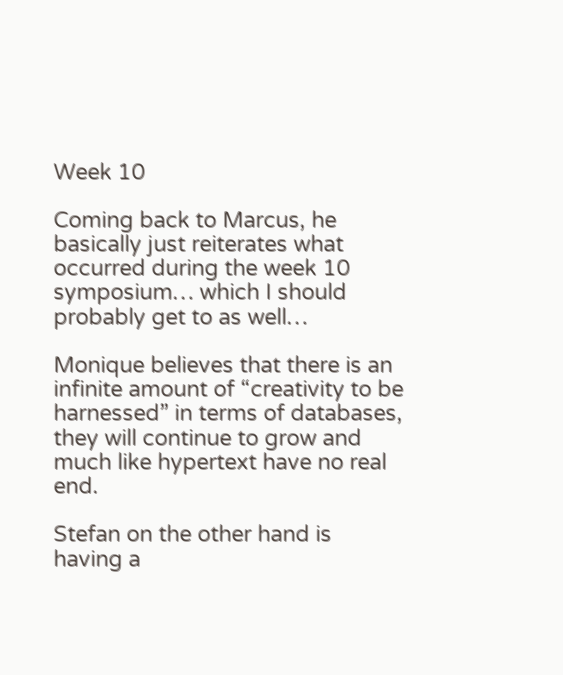Week 10

Coming back to Marcus, he basically just reiterates what occurred during the week 10 symposium… which I should probably get to as well…

Monique believes that there is an infinite amount of “creativity to be harnessed” in terms of databases, they will continue to grow and much like hypertext have no real end.

Stefan on the other hand is having a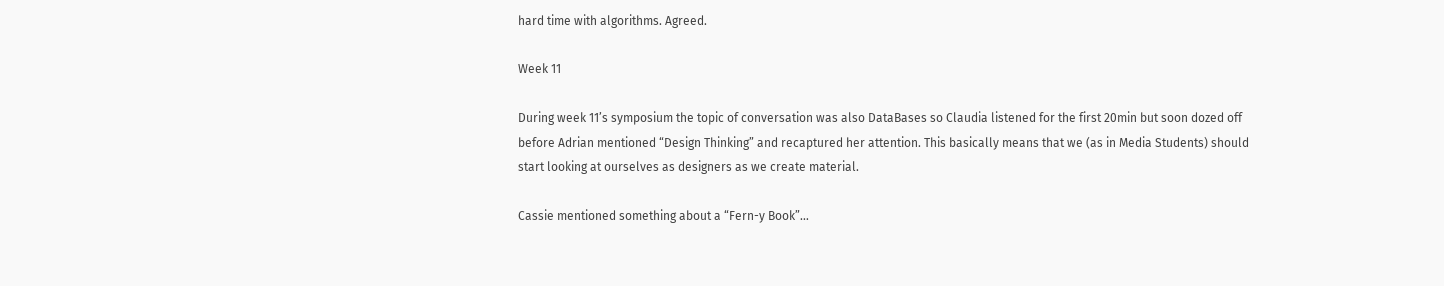hard time with algorithms. Agreed.

Week 11

During week 11’s symposium the topic of conversation was also DataBases so Claudia listened for the first 20min but soon dozed off before Adrian mentioned “Design Thinking” and recaptured her attention. This basically means that we (as in Media Students) should start looking at ourselves as designers as we create material.

Cassie mentioned something about a “Fern-y Book”…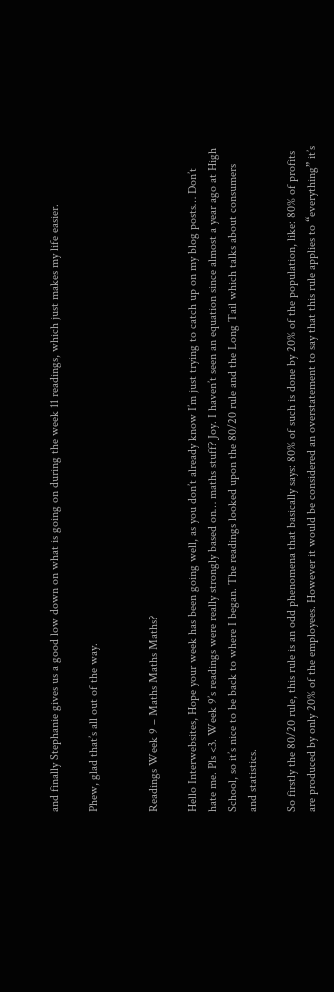and finally Stephanie gives us a good low down on what is going on during the week 11 readings, which just makes my life easier.

Phew, glad that’s all out of the way.


Readings Week 9 – Maths Maths Maths?

Hello Interwebsites, Hope your week has been going well, as you don’t already know I’m just trying to catch up on my blog posts… Don’t hate me. Pls <3. Week 9’s readings were really strongly based on… maths stuff? Joy. I haven’t seen an equation since almost a year ago at High School, so it’s nice to be back to where I began. The readings looked upon the 80/20 rule and the Long Tail which talks about consumers and statistics.

So firstly the 80/20 rule, this rule is an odd phenomena that basically says: 80% of such is done by 20% of the population, like: 80% of profits are produced by only 20% of the employees. However it would be considered an overstatement to say that this rule applies to “everything” it’s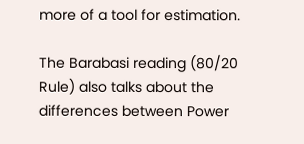more of a tool for estimation.

The Barabasi reading (80/20 Rule) also talks about the differences between Power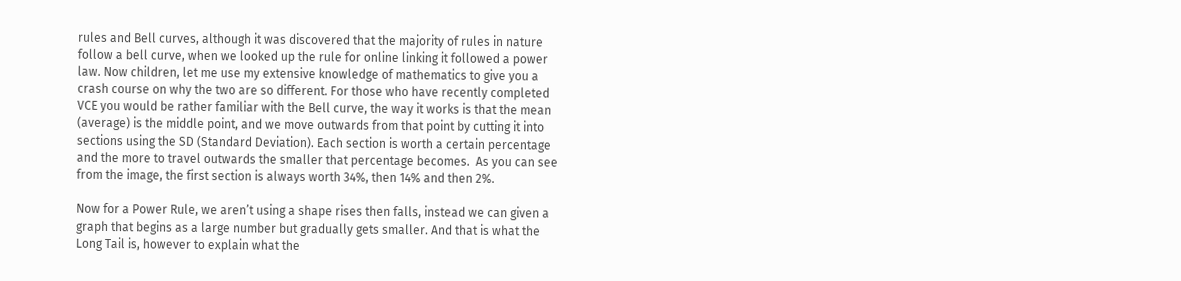rules and Bell curves, although it was discovered that the majority of rules in nature follow a bell curve, when we looked up the rule for online linking it followed a power law. Now children, let me use my extensive knowledge of mathematics to give you a crash course on why the two are so different. For those who have recently completed VCE you would be rather familiar with the Bell curve, the way it works is that the mean (average) is the middle point, and we move outwards from that point by cutting it into sections using the SD (Standard Deviation). Each section is worth a certain percentage and the more to travel outwards the smaller that percentage becomes.  As you can see from the image, the first section is always worth 34%, then 14% and then 2%.

Now for a Power Rule, we aren’t using a shape rises then falls, instead we can given a graph that begins as a large number but gradually gets smaller. And that is what the Long Tail is, however to explain what the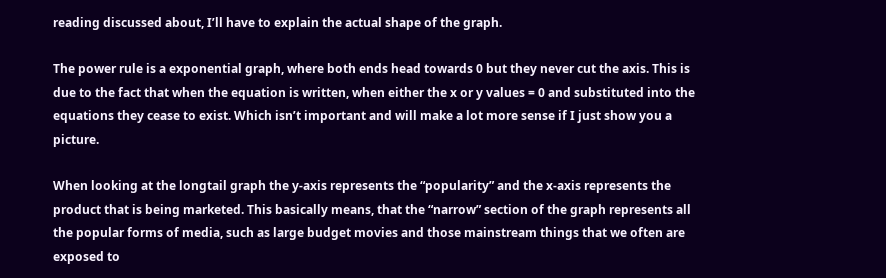reading discussed about, I’ll have to explain the actual shape of the graph.

The power rule is a exponential graph, where both ends head towards 0 but they never cut the axis. This is due to the fact that when the equation is written, when either the x or y values = 0 and substituted into the equations they cease to exist. Which isn’t important and will make a lot more sense if I just show you a picture.

When looking at the longtail graph the y-axis represents the “popularity” and the x-axis represents the product that is being marketed. This basically means, that the “narrow” section of the graph represents all the popular forms of media, such as large budget movies and those mainstream things that we often are exposed to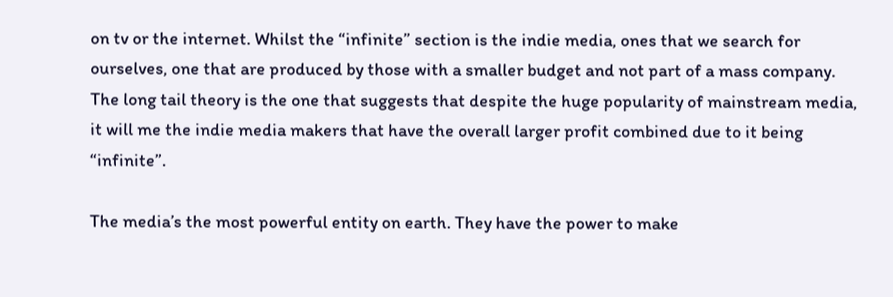on tv or the internet. Whilst the “infinite” section is the indie media, ones that we search for ourselves, one that are produced by those with a smaller budget and not part of a mass company. The long tail theory is the one that suggests that despite the huge popularity of mainstream media, it will me the indie media makers that have the overall larger profit combined due to it being “infinite”.

The media’s the most powerful entity on earth. They have the power to make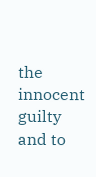the innocent guilty and to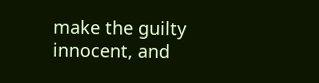make the guilty innocent, and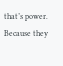that’s power. Because they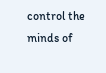control the minds of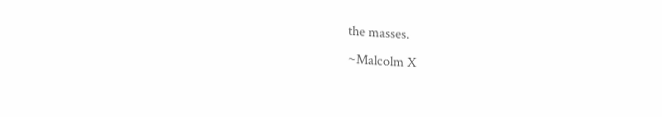the masses.
~Malcolm X